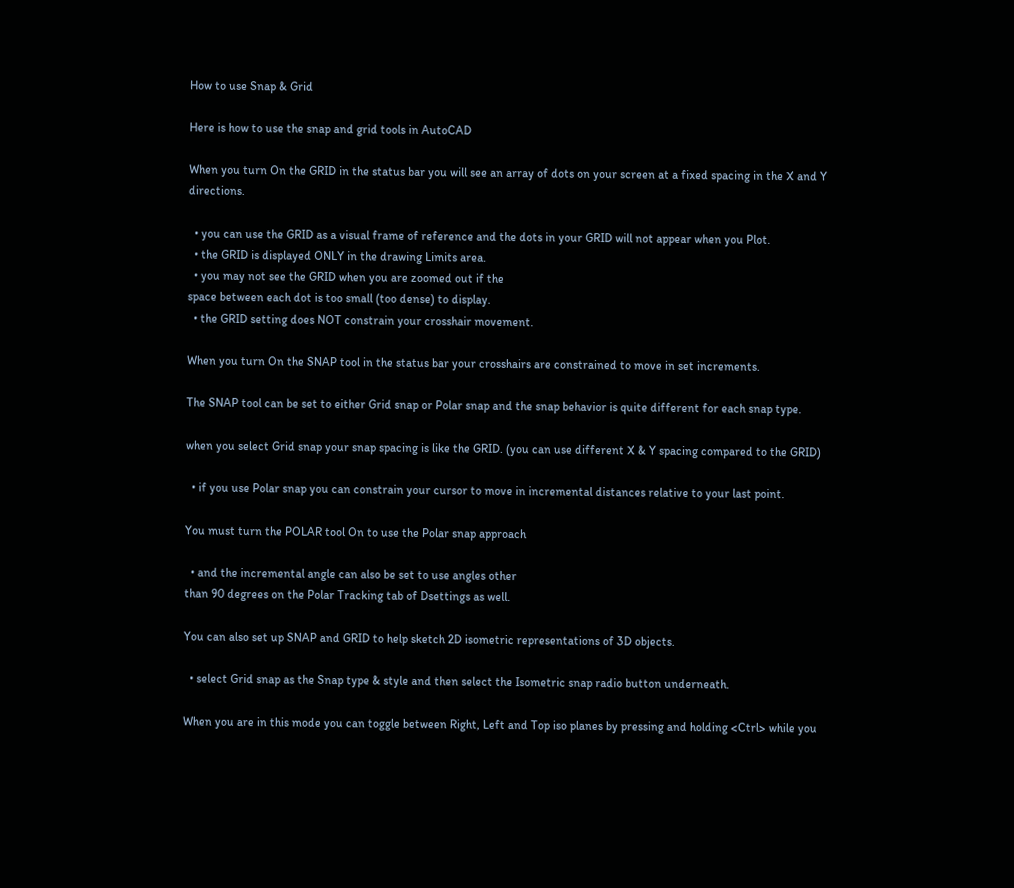How to use Snap & Grid

Here is how to use the snap and grid tools in AutoCAD

When you turn On the GRID in the status bar you will see an array of dots on your screen at a fixed spacing in the X and Y directions.

  • you can use the GRID as a visual frame of reference and the dots in your GRID will not appear when you Plot.
  • the GRID is displayed ONLY in the drawing Limits area.
  • you may not see the GRID when you are zoomed out if the
space between each dot is too small (too dense) to display.
  • the GRID setting does NOT constrain your crosshair movement.

When you turn On the SNAP tool in the status bar your crosshairs are constrained to move in set increments.

The SNAP tool can be set to either Grid snap or Polar snap and the snap behavior is quite different for each snap type.

when you select Grid snap your snap spacing is like the GRID. (you can use different X & Y spacing compared to the GRID)

  • if you use Polar snap you can constrain your cursor to move in incremental distances relative to your last point.

You must turn the POLAR tool On to use the Polar snap approach

  • and the incremental angle can also be set to use angles other
than 90 degrees on the Polar Tracking tab of Dsettings as well.

You can also set up SNAP and GRID to help sketch 2D isometric representations of 3D objects.

  • select Grid snap as the Snap type & style and then select the Isometric snap radio button underneath.

When you are in this mode you can toggle between Right, Left and Top iso planes by pressing and holding <Ctrl> while you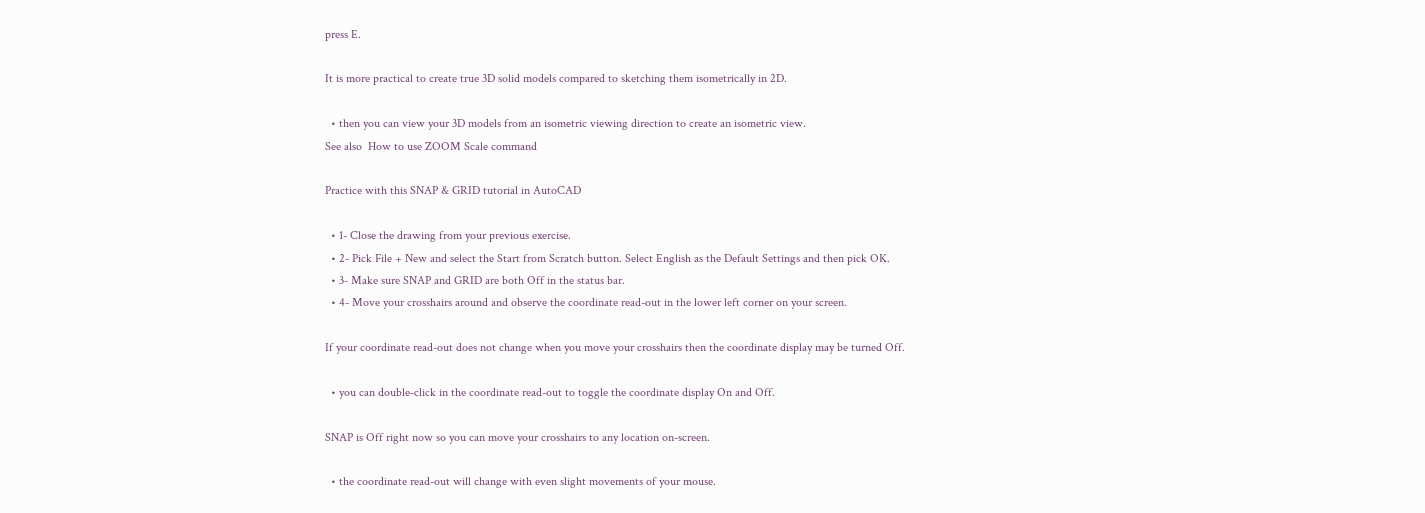press E.

It is more practical to create true 3D solid models compared to sketching them isometrically in 2D.

  • then you can view your 3D models from an isometric viewing direction to create an isometric view.
See also  How to use ZOOM Scale command

Practice with this SNAP & GRID tutorial in AutoCAD

  • 1- Close the drawing from your previous exercise.
  • 2- Pick File + New and select the Start from Scratch button. Select English as the Default Settings and then pick OK.
  • 3- Make sure SNAP and GRID are both Off in the status bar.
  • 4- Move your crosshairs around and observe the coordinate read-out in the lower left corner on your screen.

If your coordinate read-out does not change when you move your crosshairs then the coordinate display may be turned Off.

  • you can double-click in the coordinate read-out to toggle the coordinate display On and Off.

SNAP is Off right now so you can move your crosshairs to any location on-screen.

  • the coordinate read-out will change with even slight movements of your mouse.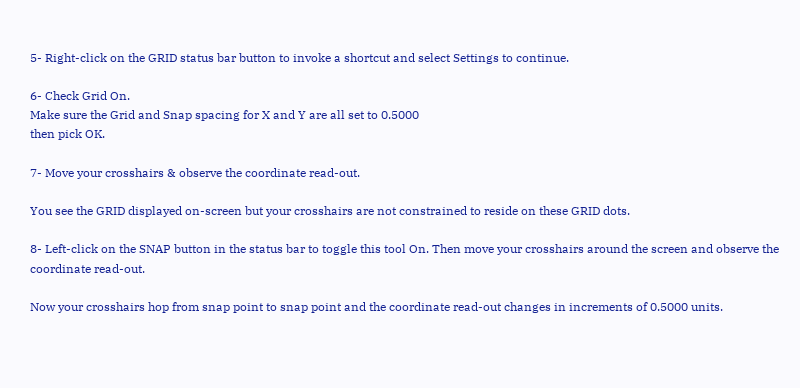5- Right-click on the GRID status bar button to invoke a shortcut and select Settings to continue.

6- Check Grid On.
Make sure the Grid and Snap spacing for X and Y are all set to 0.5000
then pick OK.

7- Move your crosshairs & observe the coordinate read-out.

You see the GRID displayed on-screen but your crosshairs are not constrained to reside on these GRID dots.

8- Left-click on the SNAP button in the status bar to toggle this tool On. Then move your crosshairs around the screen and observe the coordinate read-out.

Now your crosshairs hop from snap point to snap point and the coordinate read-out changes in increments of 0.5000 units.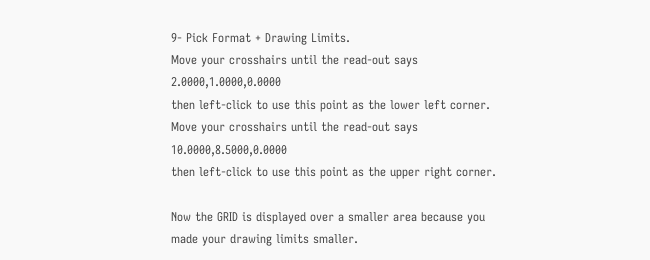9- Pick Format + Drawing Limits.
Move your crosshairs until the read-out says 2.0000,1.0000,0.0000
then left-click to use this point as the lower left corner.
Move your crosshairs until the read-out says 10.0000,8.5000,0.0000
then left-click to use this point as the upper right corner.

Now the GRID is displayed over a smaller area because you made your drawing limits smaller.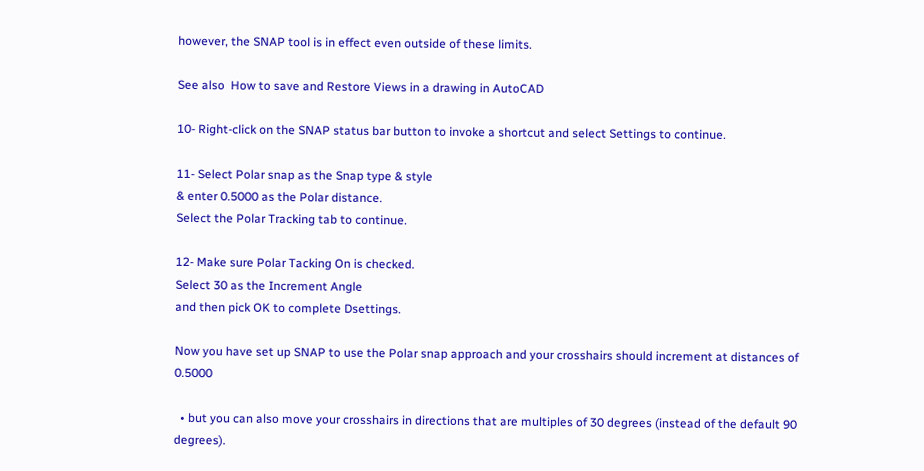however, the SNAP tool is in effect even outside of these limits.

See also  How to save and Restore Views in a drawing in AutoCAD

10- Right-click on the SNAP status bar button to invoke a shortcut and select Settings to continue.

11- Select Polar snap as the Snap type & style
& enter 0.5000 as the Polar distance.
Select the Polar Tracking tab to continue.

12- Make sure Polar Tacking On is checked.
Select 30 as the Increment Angle
and then pick OK to complete Dsettings.

Now you have set up SNAP to use the Polar snap approach and your crosshairs should increment at distances of 0.5000

  • but you can also move your crosshairs in directions that are multiples of 30 degrees (instead of the default 90 degrees).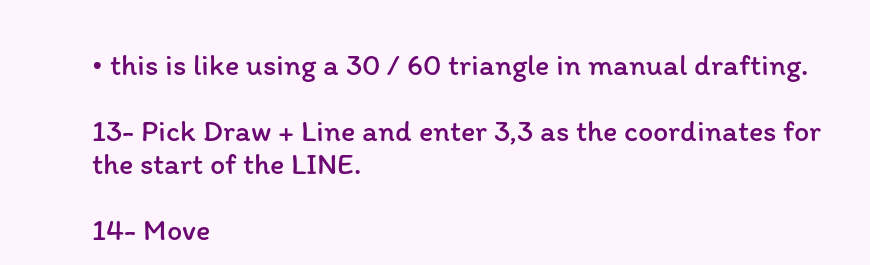• this is like using a 30 / 60 triangle in manual drafting.

13- Pick Draw + Line and enter 3,3 as the coordinates for the start of the LINE.

14- Move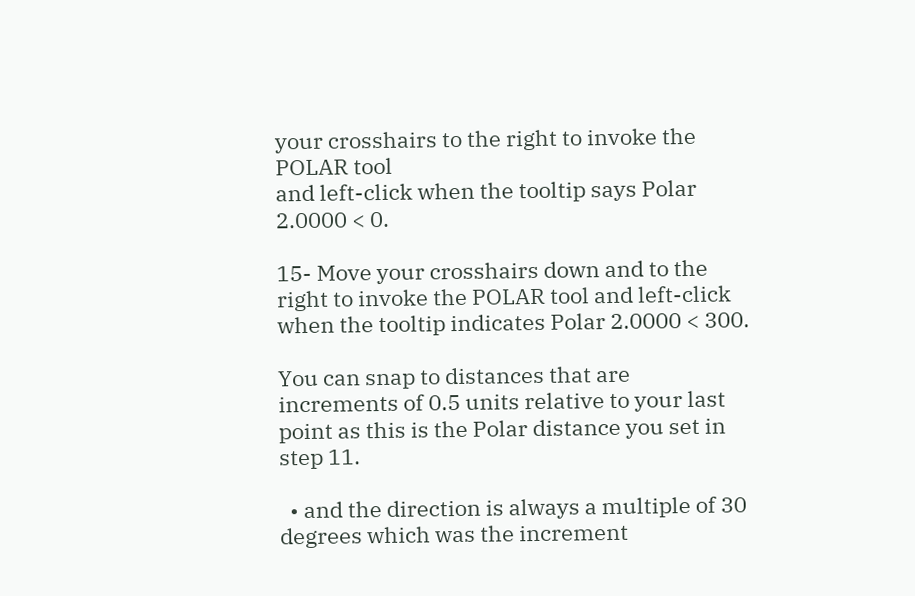your crosshairs to the right to invoke the POLAR tool
and left-click when the tooltip says Polar 2.0000 < 0.

15- Move your crosshairs down and to the right to invoke the POLAR tool and left-click when the tooltip indicates Polar 2.0000 < 300.

You can snap to distances that are increments of 0.5 units relative to your last point as this is the Polar distance you set in step 11.

  • and the direction is always a multiple of 30 degrees which was the increment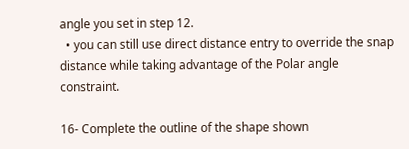angle you set in step 12.
  • you can still use direct distance entry to override the snap distance while taking advantage of the Polar angle constraint.

16- Complete the outline of the shape shown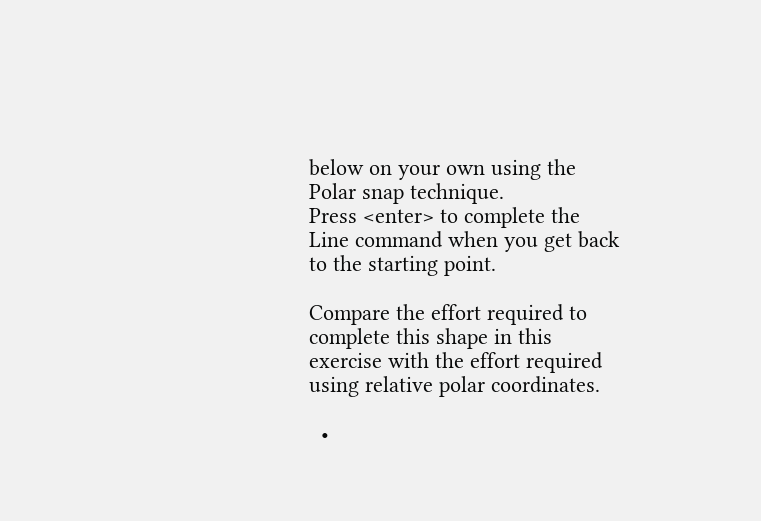below on your own using the Polar snap technique.
Press <enter> to complete the Line command when you get back to the starting point.

Compare the effort required to complete this shape in this exercise with the effort required using relative polar coordinates.

  •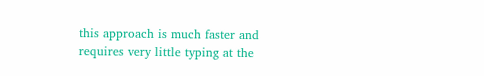this approach is much faster and requires very little typing at the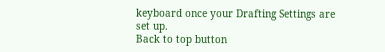keyboard once your Drafting Settings are set up.
Back to top button